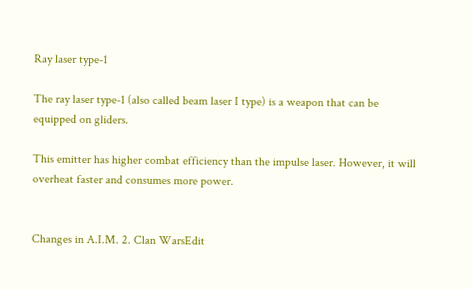Ray laser type-1

The ray laser type-1 (also called beam laser I type) is a weapon that can be equipped on gliders.

This emitter has higher combat efficiency than the impulse laser. However, it will overheat faster and consumes more power.


Changes in A.I.M. 2. Clan WarsEdit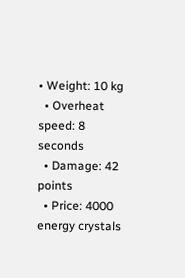• Weight: 10 kg
  • Overheat speed: 8 seconds
  • Damage: 42 points
  • Price: 4000 energy crystals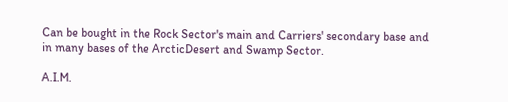Can be bought in the Rock Sector's main and Carriers' secondary base and in many bases of the ArcticDesert and Swamp Sector.

A.I.M.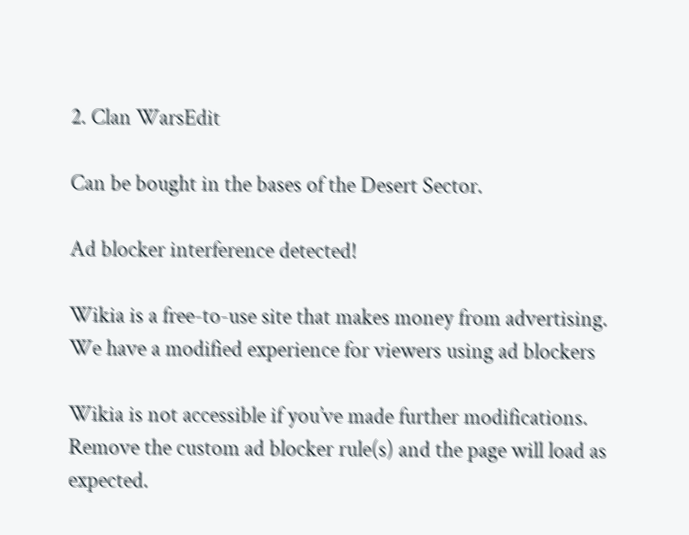2. Clan WarsEdit

Can be bought in the bases of the Desert Sector.

Ad blocker interference detected!

Wikia is a free-to-use site that makes money from advertising. We have a modified experience for viewers using ad blockers

Wikia is not accessible if you’ve made further modifications. Remove the custom ad blocker rule(s) and the page will load as expected.